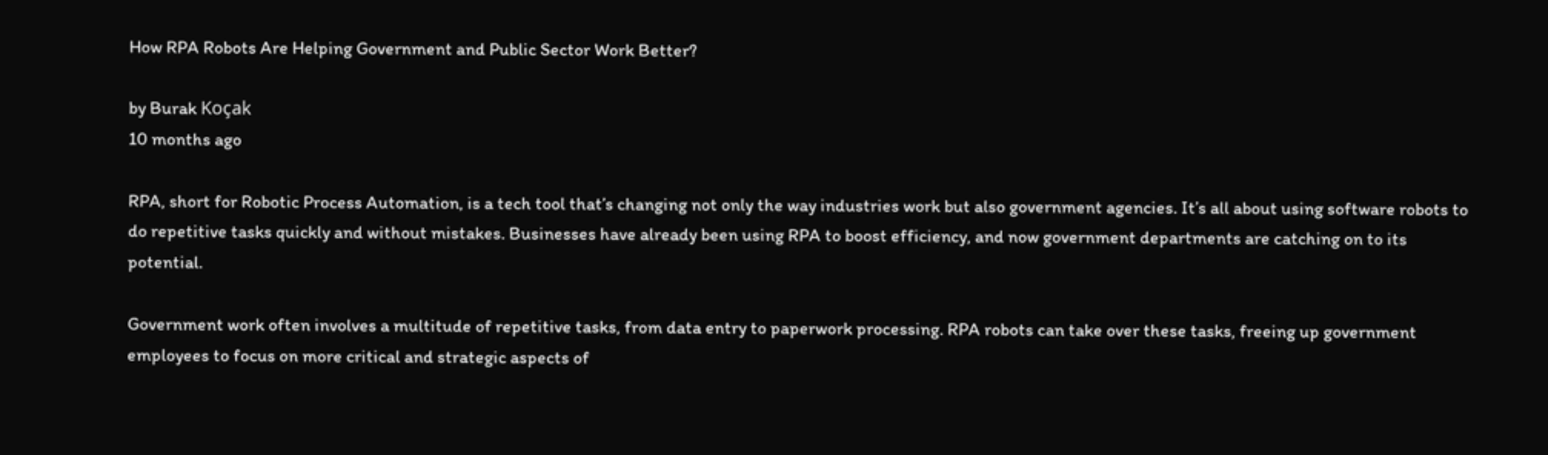How RPA Robots Are Helping Government and Public Sector Work Better?

by Burak Koçak
10 months ago

RPA, short for Robotic Process Automation, is a tech tool that’s changing not only the way industries work but also government agencies. It’s all about using software robots to do repetitive tasks quickly and without mistakes. Businesses have already been using RPA to boost efficiency, and now government departments are catching on to its potential.

Government work often involves a multitude of repetitive tasks, from data entry to paperwork processing. RPA robots can take over these tasks, freeing up government employees to focus on more critical and strategic aspects of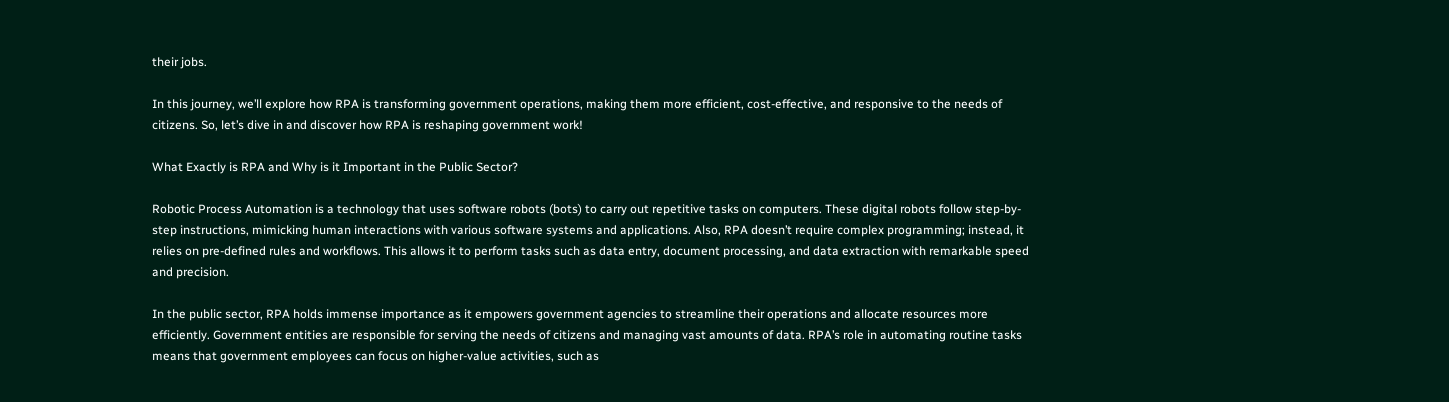their jobs.

In this journey, we’ll explore how RPA is transforming government operations, making them more efficient, cost-effective, and responsive to the needs of citizens. So, let’s dive in and discover how RPA is reshaping government work!

What Exactly is RPA and Why is it Important in the Public Sector?

Robotic Process Automation is a technology that uses software robots (bots) to carry out repetitive tasks on computers. These digital robots follow step-by-step instructions, mimicking human interactions with various software systems and applications. Also, RPA doesn’t require complex programming; instead, it relies on pre-defined rules and workflows. This allows it to perform tasks such as data entry, document processing, and data extraction with remarkable speed and precision.

In the public sector, RPA holds immense importance as it empowers government agencies to streamline their operations and allocate resources more efficiently. Government entities are responsible for serving the needs of citizens and managing vast amounts of data. RPA’s role in automating routine tasks means that government employees can focus on higher-value activities, such as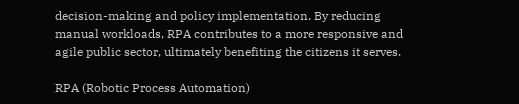decision-making and policy implementation. By reducing manual workloads, RPA contributes to a more responsive and agile public sector, ultimately benefiting the citizens it serves.

RPA (Robotic Process Automation)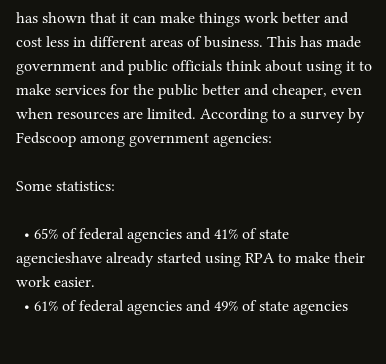has shown that it can make things work better and cost less in different areas of business. This has made government and public officials think about using it to make services for the public better and cheaper, even when resources are limited. According to a survey by Fedscoop among government agencies:

Some statistics:

  • 65% of federal agencies and 41% of state agencieshave already started using RPA to make their work easier.
  • 61% of federal agencies and 49% of state agencies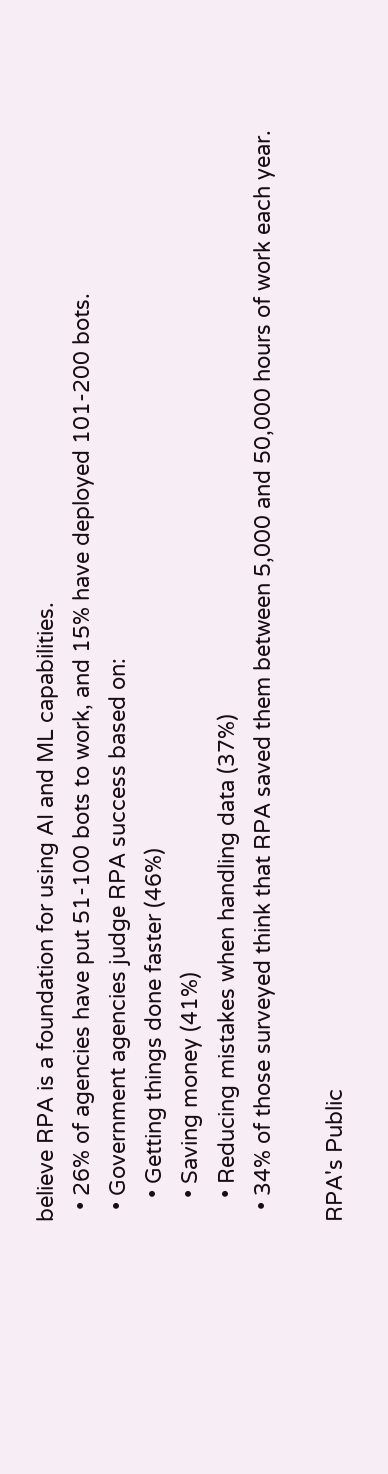believe RPA is a foundation for using AI and ML capabilities.
  • 26% of agencies have put 51-100 bots to work, and 15% have deployed 101-200 bots.
  • Government agencies judge RPA success based on:
    • Getting things done faster (46%)
    • Saving money (41%)
    • Reducing mistakes when handling data (37%)
  • 34% of those surveyed think that RPA saved them between 5,000 and 50,000 hours of work each year.

RPA's Public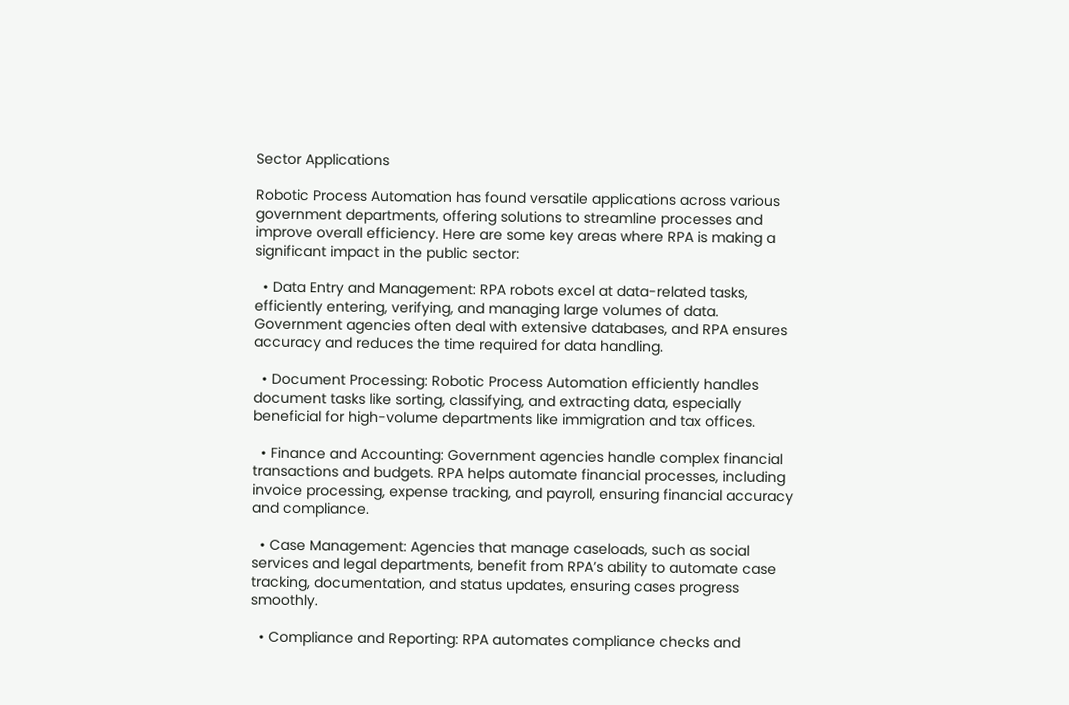Sector Applications

Robotic Process Automation has found versatile applications across various government departments, offering solutions to streamline processes and improve overall efficiency. Here are some key areas where RPA is making a significant impact in the public sector:

  • Data Entry and Management: RPA robots excel at data-related tasks, efficiently entering, verifying, and managing large volumes of data. Government agencies often deal with extensive databases, and RPA ensures accuracy and reduces the time required for data handling.

  • Document Processing: Robotic Process Automation efficiently handles document tasks like sorting, classifying, and extracting data, especially beneficial for high-volume departments like immigration and tax offices.

  • Finance and Accounting: Government agencies handle complex financial transactions and budgets. RPA helps automate financial processes, including invoice processing, expense tracking, and payroll, ensuring financial accuracy and compliance.

  • Case Management: Agencies that manage caseloads, such as social services and legal departments, benefit from RPA’s ability to automate case tracking, documentation, and status updates, ensuring cases progress smoothly.

  • Compliance and Reporting: RPA automates compliance checks and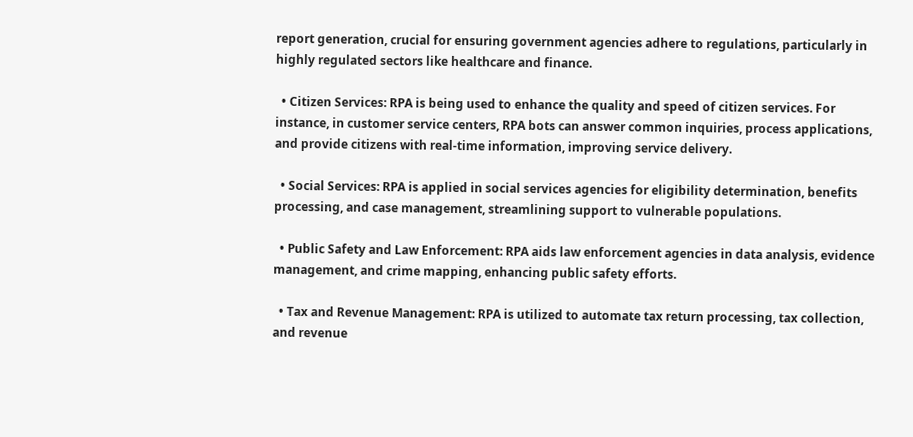report generation, crucial for ensuring government agencies adhere to regulations, particularly in highly regulated sectors like healthcare and finance.

  • Citizen Services: RPA is being used to enhance the quality and speed of citizen services. For instance, in customer service centers, RPA bots can answer common inquiries, process applications, and provide citizens with real-time information, improving service delivery.

  • Social Services: RPA is applied in social services agencies for eligibility determination, benefits processing, and case management, streamlining support to vulnerable populations.

  • Public Safety and Law Enforcement: RPA aids law enforcement agencies in data analysis, evidence management, and crime mapping, enhancing public safety efforts.

  • Tax and Revenue Management: RPA is utilized to automate tax return processing, tax collection, and revenue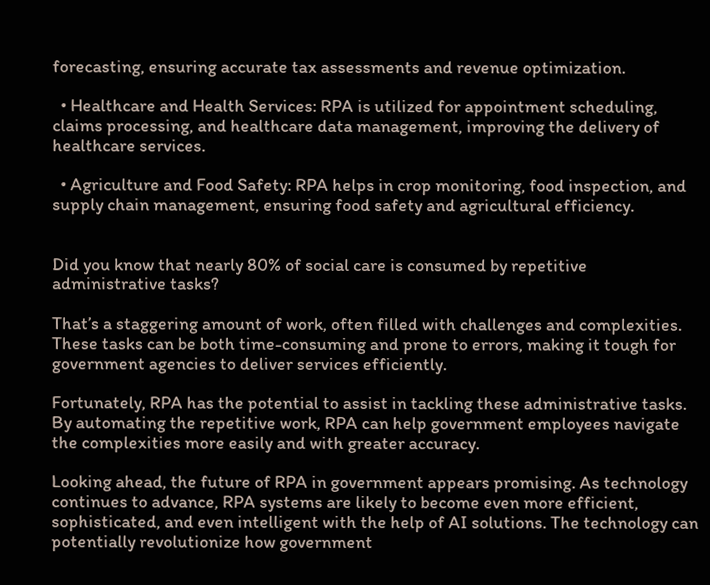forecasting, ensuring accurate tax assessments and revenue optimization.

  • Healthcare and Health Services: RPA is utilized for appointment scheduling, claims processing, and healthcare data management, improving the delivery of healthcare services.

  • Agriculture and Food Safety: RPA helps in crop monitoring, food inspection, and supply chain management, ensuring food safety and agricultural efficiency.


Did you know that nearly 80% of social care is consumed by repetitive administrative tasks?

That’s a staggering amount of work, often filled with challenges and complexities. These tasks can be both time-consuming and prone to errors, making it tough for government agencies to deliver services efficiently.

Fortunately, RPA has the potential to assist in tackling these administrative tasks. By automating the repetitive work, RPA can help government employees navigate the complexities more easily and with greater accuracy.

Looking ahead, the future of RPA in government appears promising. As technology continues to advance, RPA systems are likely to become even more efficient, sophisticated, and even intelligent with the help of AI solutions. The technology can potentially revolutionize how government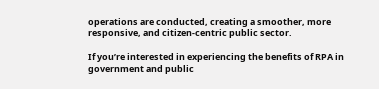operations are conducted, creating a smoother, more responsive, and citizen-centric public sector.

If you’re interested in experiencing the benefits of RPA in government and public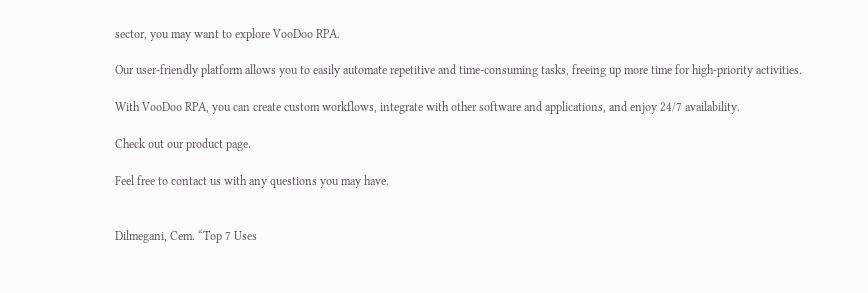sector, you may want to explore VooDoo RPA.

Our user-friendly platform allows you to easily automate repetitive and time-consuming tasks, freeing up more time for high-priority activities.

With VooDoo RPA, you can create custom workflows, integrate with other software and applications, and enjoy 24/7 availability.

Check out our product page.

Feel free to contact us with any questions you may have.


Dilmegani, Cem. “Top 7 Uses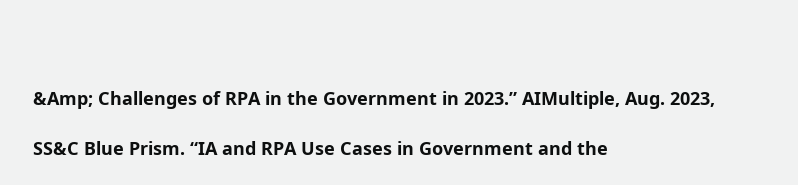&Amp; Challenges of RPA in the Government in 2023.” AIMultiple, Aug. 2023,

SS&C Blue Prism. “IA and RPA Use Cases in Government and the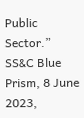Public Sector.” SS&C Blue Prism, 8 June 2023,